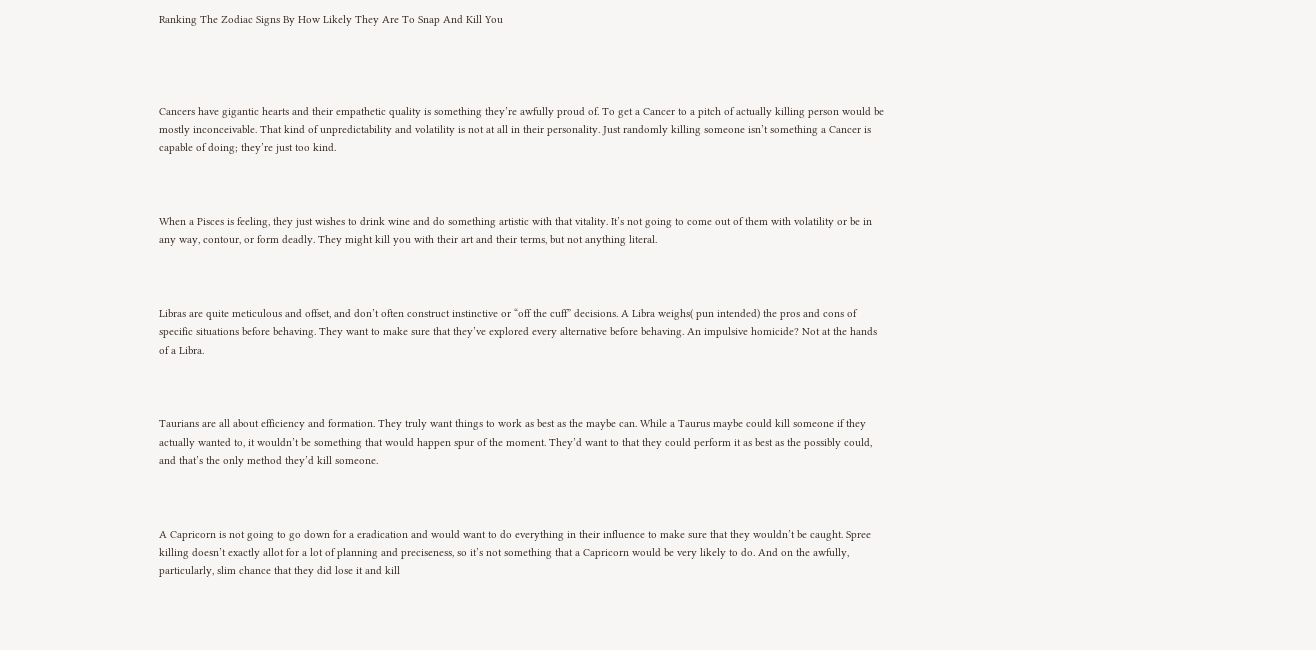Ranking The Zodiac Signs By How Likely They Are To Snap And Kill You




Cancers have gigantic hearts and their empathetic quality is something they’re awfully proud of. To get a Cancer to a pitch of actually killing person would be mostly inconceivable. That kind of unpredictability and volatility is not at all in their personality. Just randomly killing someone isn’t something a Cancer is capable of doing; they’re just too kind.



When a Pisces is feeling, they just wishes to drink wine and do something artistic with that vitality. It’s not going to come out of them with volatility or be in any way, contour, or form deadly. They might kill you with their art and their terms, but not anything literal.



Libras are quite meticulous and offset, and don’t often construct instinctive or “off the cuff” decisions. A Libra weighs( pun intended) the pros and cons of specific situations before behaving. They want to make sure that they’ve explored every alternative before behaving. An impulsive homicide? Not at the hands of a Libra.



Taurians are all about efficiency and formation. They truly want things to work as best as the maybe can. While a Taurus maybe could kill someone if they actually wanted to, it wouldn’t be something that would happen spur of the moment. They’d want to that they could perform it as best as the possibly could, and that’s the only method they’d kill someone.



A Capricorn is not going to go down for a eradication and would want to do everything in their influence to make sure that they wouldn’t be caught. Spree killing doesn’t exactly allot for a lot of planning and preciseness, so it’s not something that a Capricorn would be very likely to do. And on the awfully, particularly, slim chance that they did lose it and kill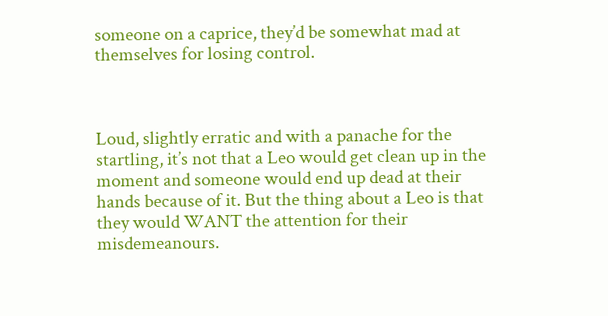someone on a caprice, they’d be somewhat mad at themselves for losing control.



Loud, slightly erratic and with a panache for the startling, it’s not that a Leo would get clean up in the moment and someone would end up dead at their hands because of it. But the thing about a Leo is that they would WANT the attention for their misdemeanours.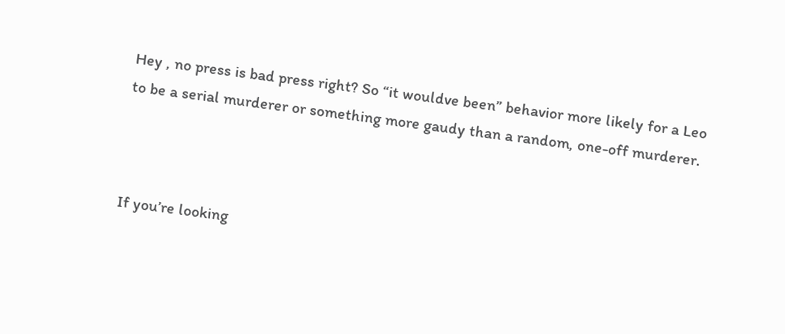Hey , no press is bad press right? So “it wouldve been” behavior more likely for a Leo to be a serial murderer or something more gaudy than a random, one-off murderer.



If you’re looking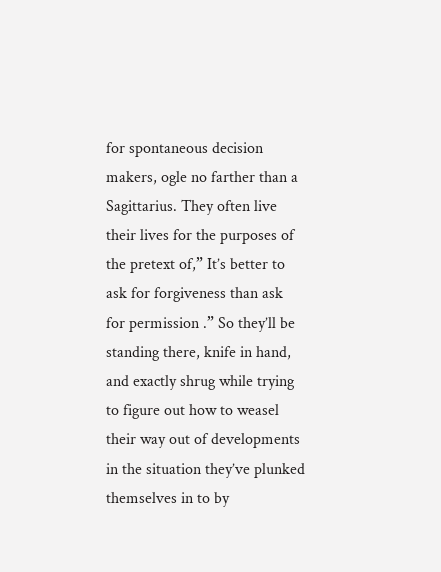for spontaneous decision makers, ogle no farther than a Sagittarius. They often live their lives for the purposes of the pretext of,” It’s better to ask for forgiveness than ask for permission .” So they’ll be standing there, knife in hand, and exactly shrug while trying to figure out how to weasel their way out of developments in the situation they’ve plunked themselves in to by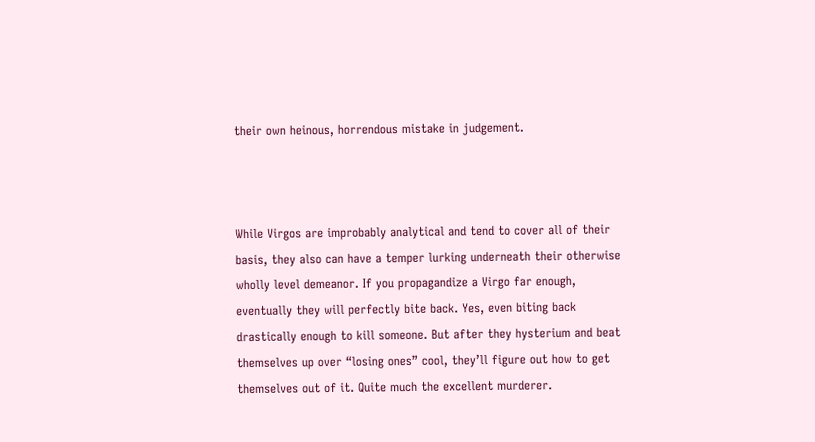their own heinous, horrendous mistake in judgement.



While Virgos are improbably analytical and tend to cover all of their basis, they also can have a temper lurking underneath their otherwise wholly level demeanor. If you propagandize a Virgo far enough, eventually they will perfectly bite back. Yes, even biting back drastically enough to kill someone. But after they hysterium and beat themselves up over “losing ones” cool, they’ll figure out how to get themselves out of it. Quite much the excellent murderer.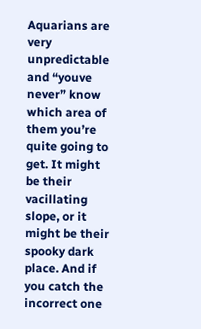Aquarians are very unpredictable and “youve never” know which area of them you’re quite going to get. It might be their vacillating slope, or it might be their spooky dark place. And if you catch the incorrect one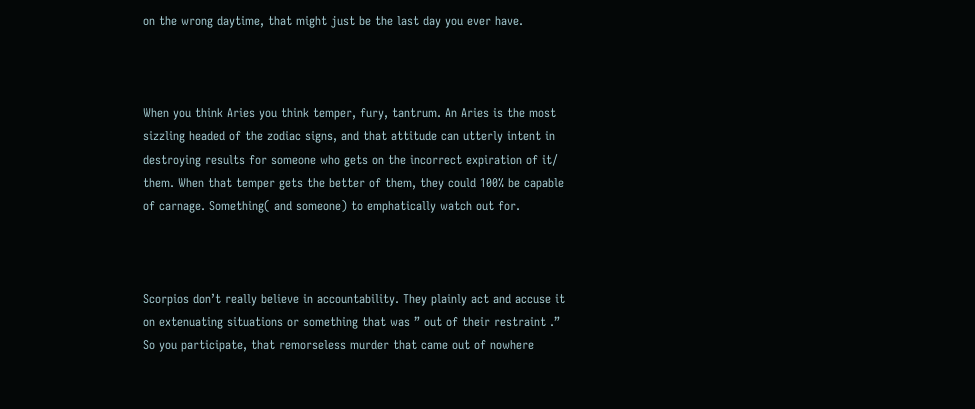on the wrong daytime, that might just be the last day you ever have.



When you think Aries you think temper, fury, tantrum. An Aries is the most sizzling headed of the zodiac signs, and that attitude can utterly intent in destroying results for someone who gets on the incorrect expiration of it/ them. When that temper gets the better of them, they could 100% be capable of carnage. Something( and someone) to emphatically watch out for.



Scorpios don’t really believe in accountability. They plainly act and accuse it on extenuating situations or something that was ” out of their restraint .” So you participate, that remorseless murder that came out of nowhere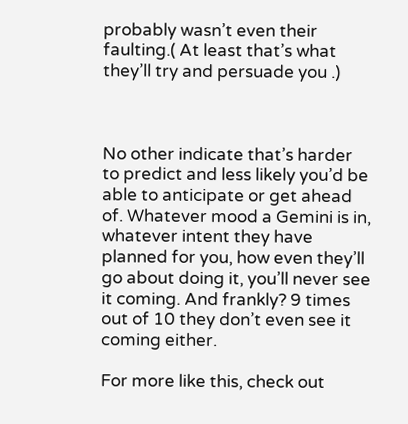probably wasn’t even their faulting.( At least that’s what they’ll try and persuade you .)



No other indicate that’s harder to predict and less likely you’d be able to anticipate or get ahead of. Whatever mood a Gemini is in, whatever intent they have planned for you, how even they’ll go about doing it, you’ll never see it coming. And frankly? 9 times out of 10 they don’t even see it coming either.

For more like this, check out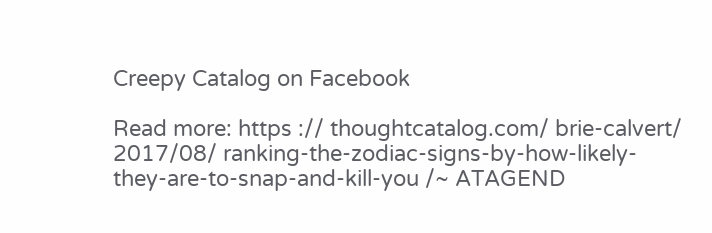Creepy Catalog on Facebook

Read more: https :// thoughtcatalog.com/ brie-calvert/ 2017/08/ ranking-the-zodiac-signs-by-how-likely-they-are-to-snap-and-kill-you /~ ATAGEND